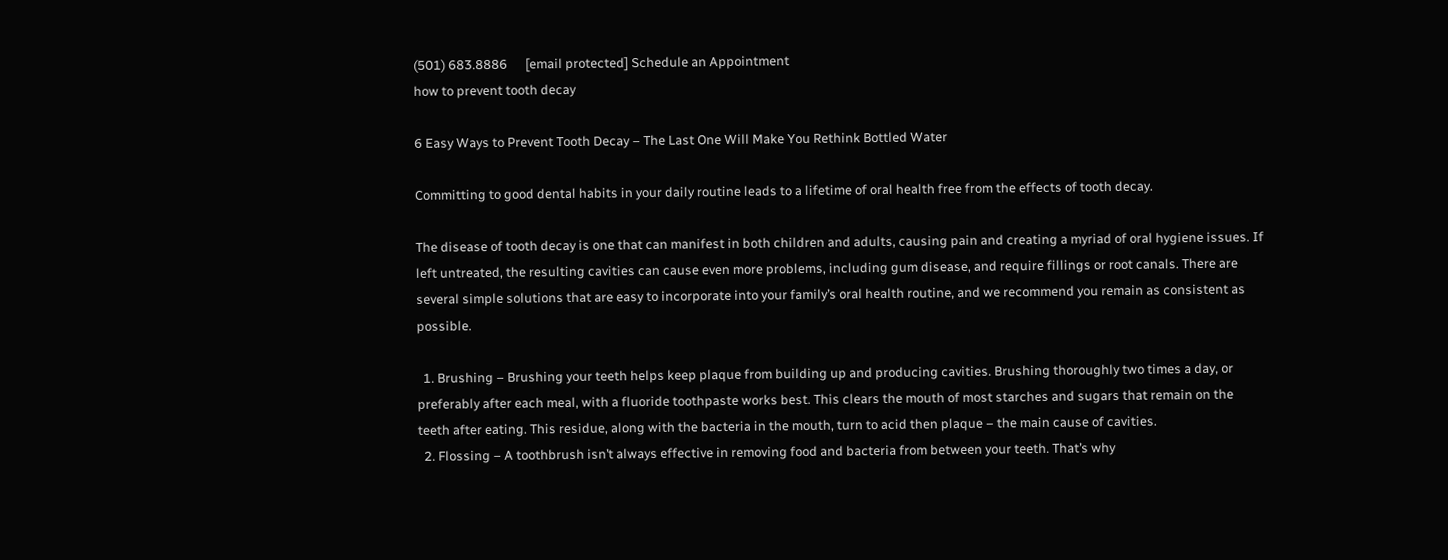(501) 683.8886      [email protected] Schedule an Appointment
how to prevent tooth decay

6 Easy Ways to Prevent Tooth Decay – The Last One Will Make You Rethink Bottled Water

Committing to good dental habits in your daily routine leads to a lifetime of oral health free from the effects of tooth decay.

The disease of tooth decay is one that can manifest in both children and adults, causing pain and creating a myriad of oral hygiene issues. If left untreated, the resulting cavities can cause even more problems, including gum disease, and require fillings or root canals. There are several simple solutions that are easy to incorporate into your family’s oral health routine, and we recommend you remain as consistent as possible.

  1. Brushing – Brushing your teeth helps keep plaque from building up and producing cavities. Brushing thoroughly two times a day, or preferably after each meal, with a fluoride toothpaste works best. This clears the mouth of most starches and sugars that remain on the teeth after eating. This residue, along with the bacteria in the mouth, turn to acid then plaque – the main cause of cavities.
  2. Flossing – A toothbrush isn’t always effective in removing food and bacteria from between your teeth. That’s why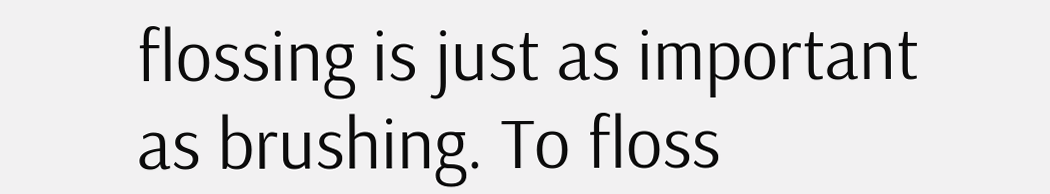flossing is just as important as brushing. To floss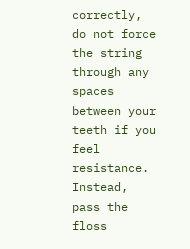correctly, do not force the string through any spaces between your teeth if you feel resistance. Instead, pass the floss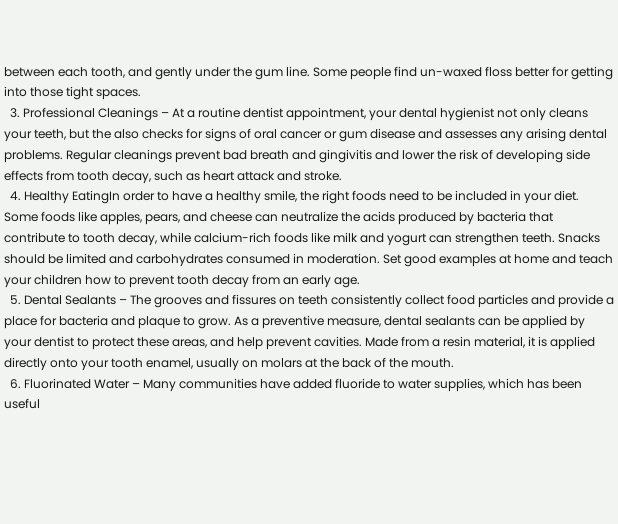between each tooth, and gently under the gum line. Some people find un-waxed floss better for getting into those tight spaces.
  3. Professional Cleanings – At a routine dentist appointment, your dental hygienist not only cleans your teeth, but the also checks for signs of oral cancer or gum disease and assesses any arising dental problems. Regular cleanings prevent bad breath and gingivitis and lower the risk of developing side effects from tooth decay, such as heart attack and stroke.
  4. Healthy EatingIn order to have a healthy smile, the right foods need to be included in your diet. Some foods like apples, pears, and cheese can neutralize the acids produced by bacteria that contribute to tooth decay, while calcium-rich foods like milk and yogurt can strengthen teeth. Snacks should be limited and carbohydrates consumed in moderation. Set good examples at home and teach your children how to prevent tooth decay from an early age.
  5. Dental Sealants – The grooves and fissures on teeth consistently collect food particles and provide a place for bacteria and plaque to grow. As a preventive measure, dental sealants can be applied by your dentist to protect these areas, and help prevent cavities. Made from a resin material, it is applied directly onto your tooth enamel, usually on molars at the back of the mouth.
  6. Fluorinated Water – Many communities have added fluoride to water supplies, which has been useful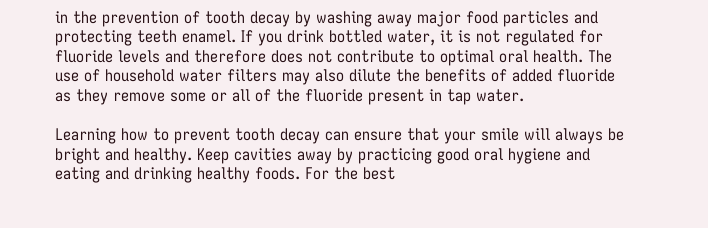in the prevention of tooth decay by washing away major food particles and protecting teeth enamel. If you drink bottled water, it is not regulated for fluoride levels and therefore does not contribute to optimal oral health. The use of household water filters may also dilute the benefits of added fluoride as they remove some or all of the fluoride present in tap water.

Learning how to prevent tooth decay can ensure that your smile will always be bright and healthy. Keep cavities away by practicing good oral hygiene and eating and drinking healthy foods. For the best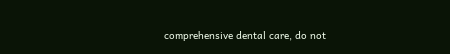comprehensive dental care, do not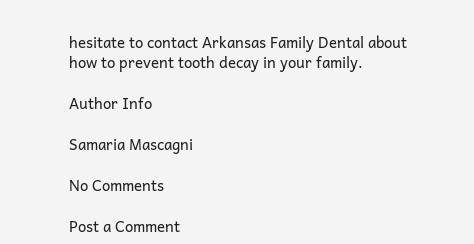hesitate to contact Arkansas Family Dental about how to prevent tooth decay in your family.

Author Info

Samaria Mascagni

No Comments

Post a Comment